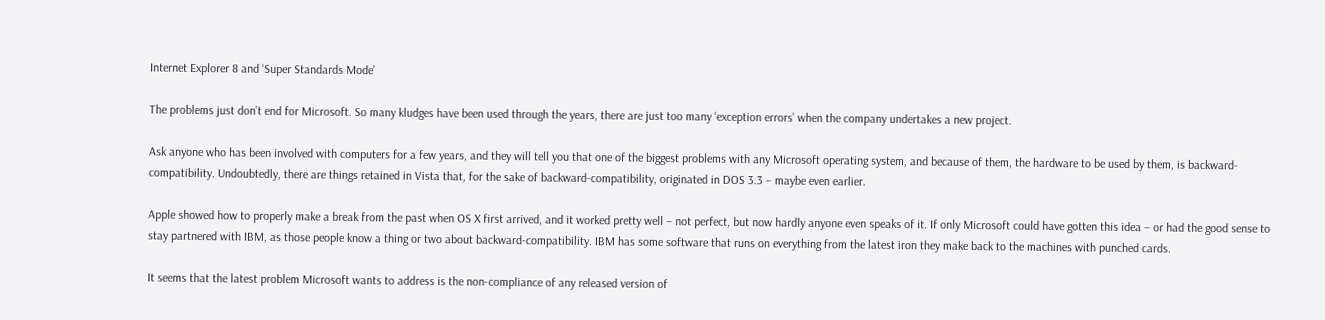Internet Explorer 8 and ‘Super Standards Mode’

The problems just don’t end for Microsoft. So many kludges have been used through the years, there are just too many ‘exception errors’ when the company undertakes a new project.

Ask anyone who has been involved with computers for a few years, and they will tell you that one of the biggest problems with any Microsoft operating system, and because of them, the hardware to be used by them, is backward-compatibility. Undoubtedly, there are things retained in Vista that, for the sake of backward-compatibility, originated in DOS 3.3 – maybe even earlier.

Apple showed how to properly make a break from the past when OS X first arrived, and it worked pretty well – not perfect, but now hardly anyone even speaks of it. If only Microsoft could have gotten this idea – or had the good sense to stay partnered with IBM, as those people know a thing or two about backward-compatibility. IBM has some software that runs on everything from the latest iron they make back to the machines with punched cards.

It seems that the latest problem Microsoft wants to address is the non-compliance of any released version of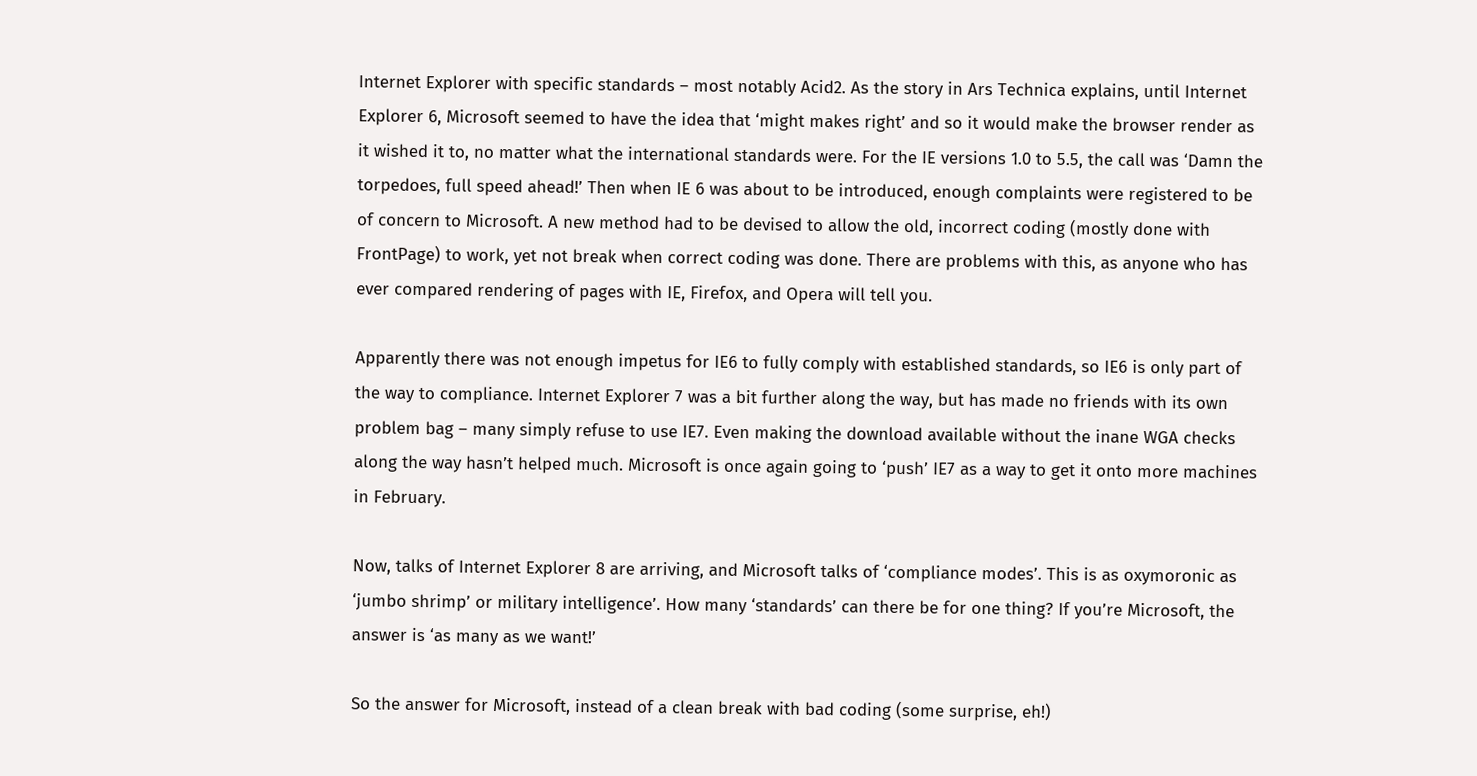Internet Explorer with specific standards – most notably Acid2. As the story in Ars Technica explains, until Internet Explorer 6, Microsoft seemed to have the idea that ‘might makes right’ and so it would make the browser render as it wished it to, no matter what the international standards were. For the IE versions 1.0 to 5.5, the call was ‘Damn the torpedoes, full speed ahead!’ Then when IE 6 was about to be introduced, enough complaints were registered to be of concern to Microsoft. A new method had to be devised to allow the old, incorrect coding (mostly done with FrontPage) to work, yet not break when correct coding was done. There are problems with this, as anyone who has ever compared rendering of pages with IE, Firefox, and Opera will tell you.

Apparently there was not enough impetus for IE6 to fully comply with established standards, so IE6 is only part of the way to compliance. Internet Explorer 7 was a bit further along the way, but has made no friends with its own problem bag – many simply refuse to use IE7. Even making the download available without the inane WGA checks along the way hasn’t helped much. Microsoft is once again going to ‘push’ IE7 as a way to get it onto more machines in February.

Now, talks of Internet Explorer 8 are arriving, and Microsoft talks of ‘compliance modes’. This is as oxymoronic as ‘jumbo shrimp’ or military intelligence’. How many ‘standards’ can there be for one thing? If you’re Microsoft, the answer is ‘as many as we want!’

So the answer for Microsoft, instead of a clean break with bad coding (some surprise, eh!)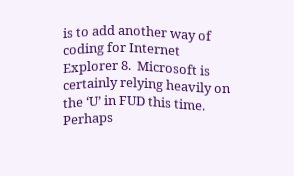is to add another way of coding for Internet Explorer 8.  Microsoft is certainly relying heavily on the ‘U’ in FUD this time. Perhaps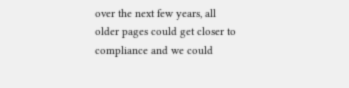over the next few years, all older pages could get closer to compliance and we could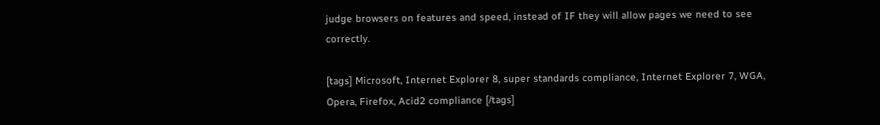judge browsers on features and speed, instead of IF they will allow pages we need to see correctly.

[tags] Microsoft, Internet Explorer 8, super standards compliance, Internet Explorer 7, WGA, Opera, Firefox, Acid2 compliance [/tags]